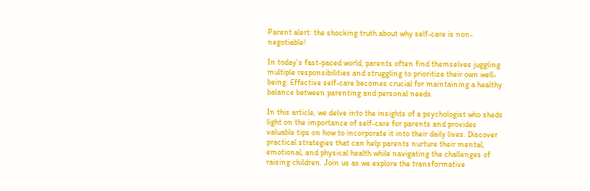Parent alert: the shocking truth about why self-care is non-negotiable!

In today’s fast-paced world, parents often find themselves juggling multiple responsibilities and struggling to prioritize their own well-being. Effective self-care becomes crucial for maintaining a healthy balance between parenting and personal needs.

In this article, we delve into the insights of a psychologist who sheds light on the importance of self-care for parents and provides valuable tips on how to incorporate it into their daily lives. Discover practical strategies that can help parents nurture their mental, emotional, and physical health while navigating the challenges of raising children. Join us as we explore the transformative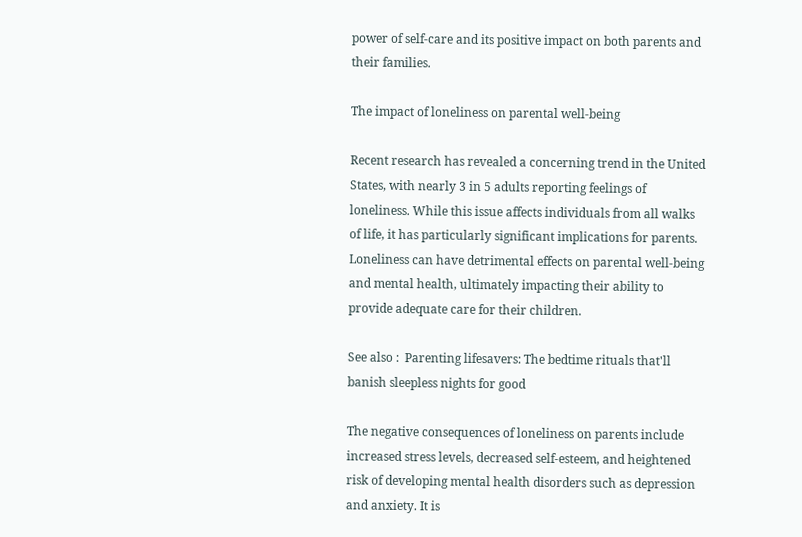power of self-care and its positive impact on both parents and their families.

The impact of loneliness on parental well-being

Recent research has revealed a concerning trend in the United States, with nearly 3 in 5 adults reporting feelings of loneliness. While this issue affects individuals from all walks of life, it has particularly significant implications for parents. Loneliness can have detrimental effects on parental well-being and mental health, ultimately impacting their ability to provide adequate care for their children.

See also :  Parenting lifesavers: The bedtime rituals that'll banish sleepless nights for good

The negative consequences of loneliness on parents include increased stress levels, decreased self-esteem, and heightened risk of developing mental health disorders such as depression and anxiety. It is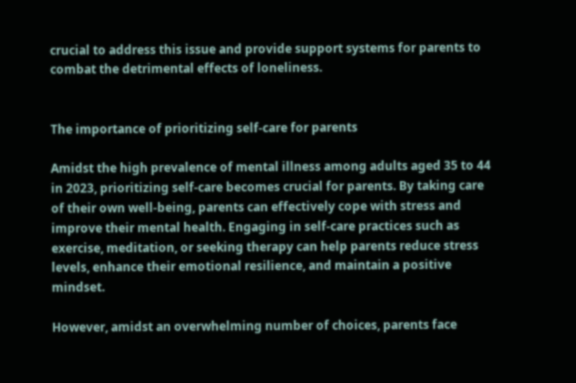crucial to address this issue and provide support systems for parents to combat the detrimental effects of loneliness.


The importance of prioritizing self-care for parents

Amidst the high prevalence of mental illness among adults aged 35 to 44 in 2023, prioritizing self-care becomes crucial for parents. By taking care of their own well-being, parents can effectively cope with stress and improve their mental health. Engaging in self-care practices such as exercise, meditation, or seeking therapy can help parents reduce stress levels, enhance their emotional resilience, and maintain a positive mindset.

However, amidst an overwhelming number of choices, parents face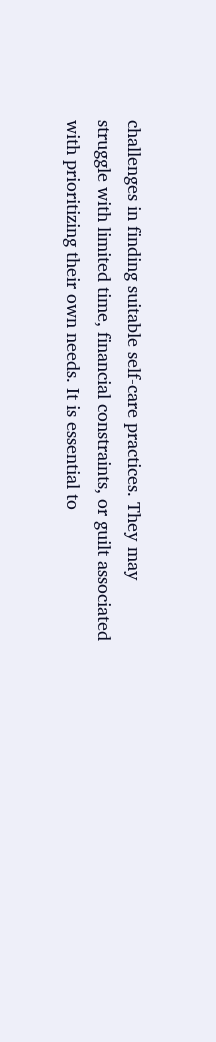challenges in finding suitable self-care practices. They may struggle with limited time, financial constraints, or guilt associated with prioritizing their own needs. It is essential to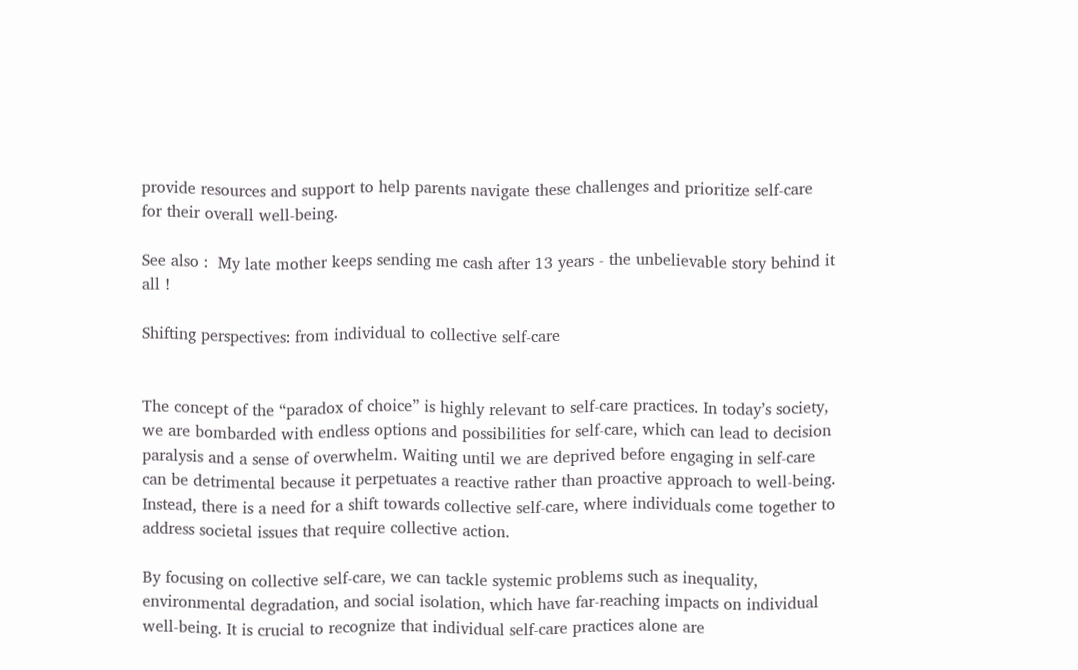provide resources and support to help parents navigate these challenges and prioritize self-care for their overall well-being.

See also :  My late mother keeps sending me cash after 13 years - the unbelievable story behind it all !

Shifting perspectives: from individual to collective self-care


The concept of the “paradox of choice” is highly relevant to self-care practices. In today’s society, we are bombarded with endless options and possibilities for self-care, which can lead to decision paralysis and a sense of overwhelm. Waiting until we are deprived before engaging in self-care can be detrimental because it perpetuates a reactive rather than proactive approach to well-being. Instead, there is a need for a shift towards collective self-care, where individuals come together to address societal issues that require collective action.

By focusing on collective self-care, we can tackle systemic problems such as inequality, environmental degradation, and social isolation, which have far-reaching impacts on individual well-being. It is crucial to recognize that individual self-care practices alone are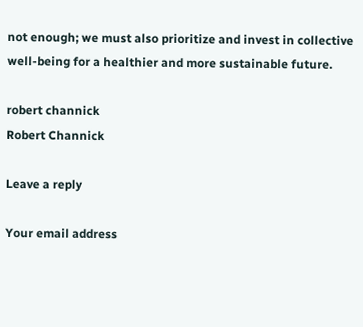not enough; we must also prioritize and invest in collective well-being for a healthier and more sustainable future.

robert channick
Robert Channick

Leave a reply

Your email address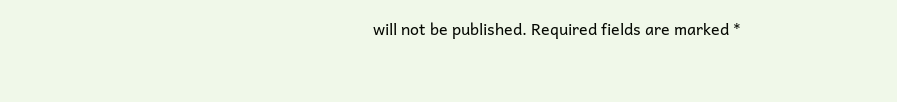will not be published. Required fields are marked *